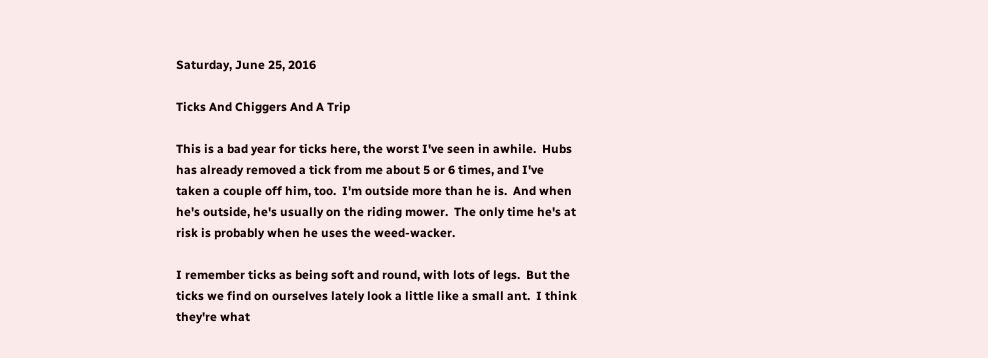Saturday, June 25, 2016

Ticks And Chiggers And A Trip

This is a bad year for ticks here, the worst I've seen in awhile.  Hubs has already removed a tick from me about 5 or 6 times, and I've taken a couple off him, too.  I'm outside more than he is.  And when he's outside, he's usually on the riding mower.  The only time he's at risk is probably when he uses the weed-wacker.

I remember ticks as being soft and round, with lots of legs.  But the ticks we find on ourselves lately look a little like a small ant.  I think they're what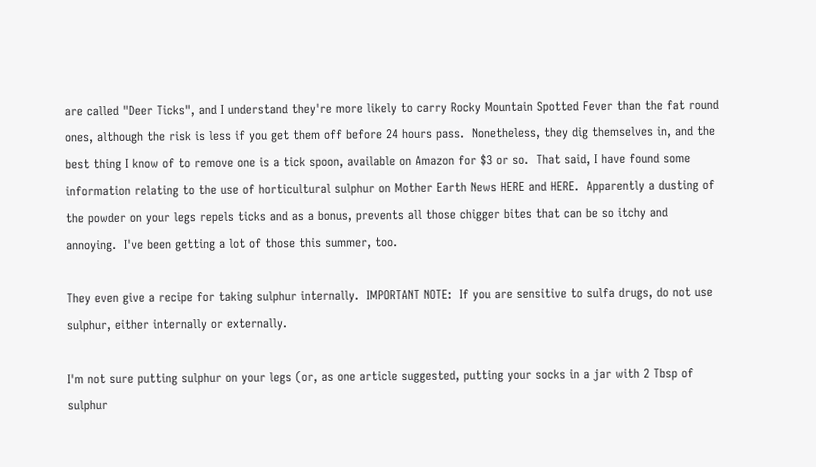are called "Deer Ticks", and I understand they're more likely to carry Rocky Mountain Spotted Fever than the fat round ones, although the risk is less if you get them off before 24 hours pass.  Nonetheless, they dig themselves in, and the best thing I know of to remove one is a tick spoon, available on Amazon for $3 or so.  That said, I have found some information relating to the use of horticultural sulphur on Mother Earth News HERE and HERE.  Apparently a dusting of the powder on your legs repels ticks and as a bonus, prevents all those chigger bites that can be so itchy and annoying.  I've been getting a lot of those this summer, too.

They even give a recipe for taking sulphur internally.  IMPORTANT NOTE:  If you are sensitive to sulfa drugs, do not use sulphur, either internally or externally.

I'm not sure putting sulphur on your legs (or, as one article suggested, putting your socks in a jar with 2 Tbsp of sulphur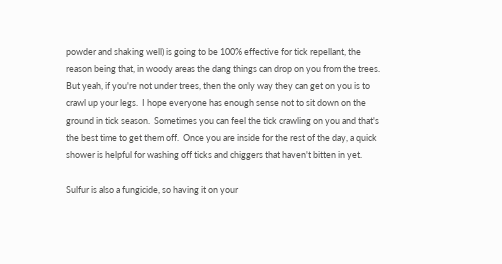powder and shaking well) is going to be 100% effective for tick repellant, the reason being that, in woody areas the dang things can drop on you from the trees.  But yeah, if you're not under trees, then the only way they can get on you is to crawl up your legs.  I hope everyone has enough sense not to sit down on the ground in tick season.  Sometimes you can feel the tick crawling on you and that's the best time to get them off.  Once you are inside for the rest of the day, a quick shower is helpful for washing off ticks and chiggers that haven't bitten in yet.

Sulfur is also a fungicide, so having it on your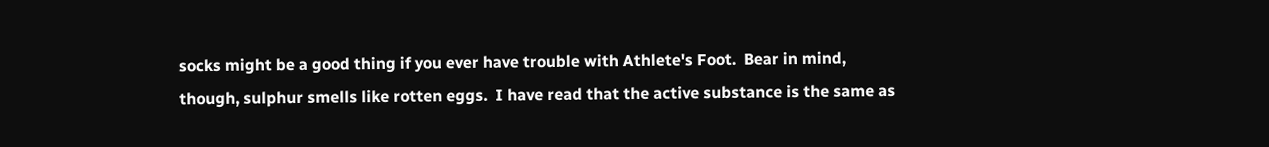socks might be a good thing if you ever have trouble with Athlete's Foot.  Bear in mind, though, sulphur smells like rotten eggs.  I have read that the active substance is the same as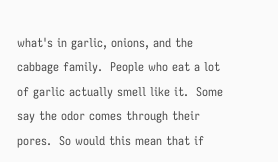what's in garlic, onions, and the cabbage family.  People who eat a lot of garlic actually smell like it.  Some say the odor comes through their pores.  So would this mean that if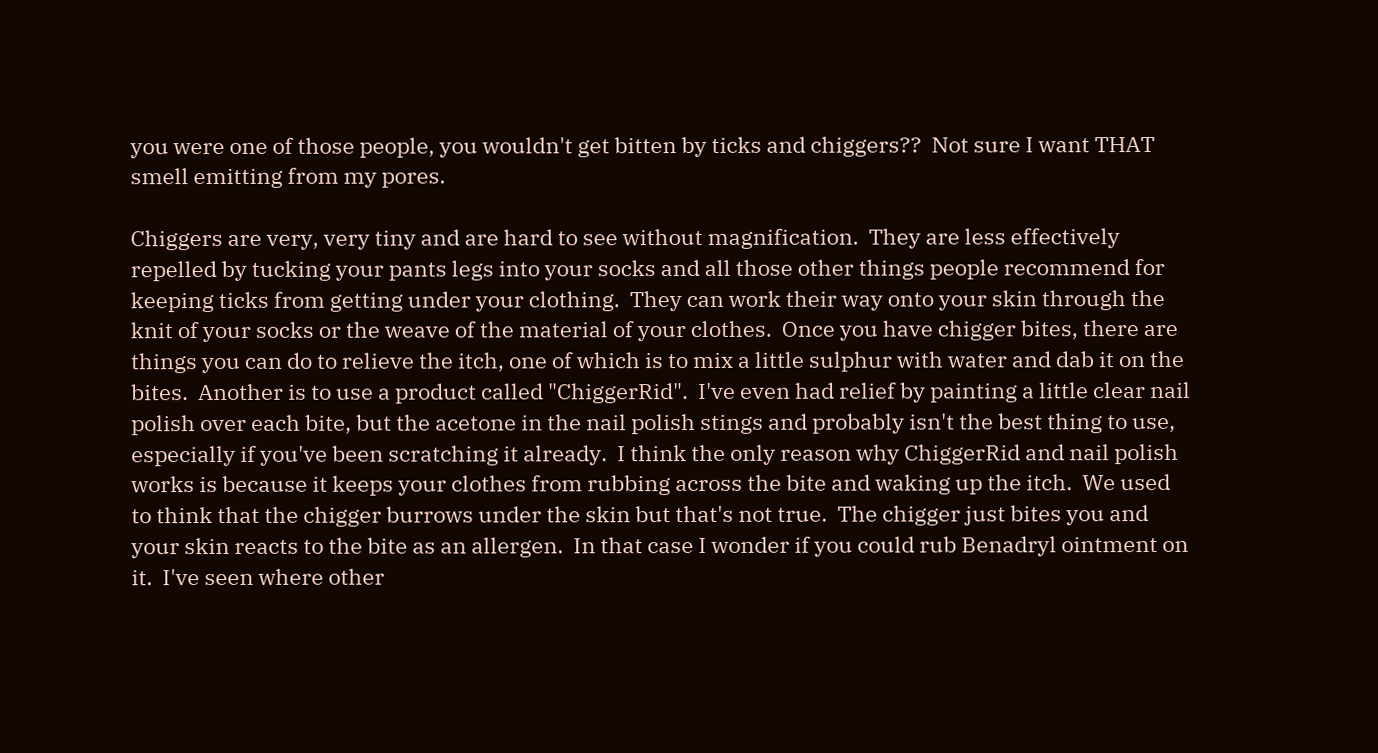you were one of those people, you wouldn't get bitten by ticks and chiggers??  Not sure I want THAT smell emitting from my pores.

Chiggers are very, very tiny and are hard to see without magnification.  They are less effectively repelled by tucking your pants legs into your socks and all those other things people recommend for keeping ticks from getting under your clothing.  They can work their way onto your skin through the knit of your socks or the weave of the material of your clothes.  Once you have chigger bites, there are things you can do to relieve the itch, one of which is to mix a little sulphur with water and dab it on the bites.  Another is to use a product called "ChiggerRid".  I've even had relief by painting a little clear nail polish over each bite, but the acetone in the nail polish stings and probably isn't the best thing to use, especially if you've been scratching it already.  I think the only reason why ChiggerRid and nail polish works is because it keeps your clothes from rubbing across the bite and waking up the itch.  We used to think that the chigger burrows under the skin but that's not true.  The chigger just bites you and your skin reacts to the bite as an allergen.  In that case I wonder if you could rub Benadryl ointment on it.  I've seen where other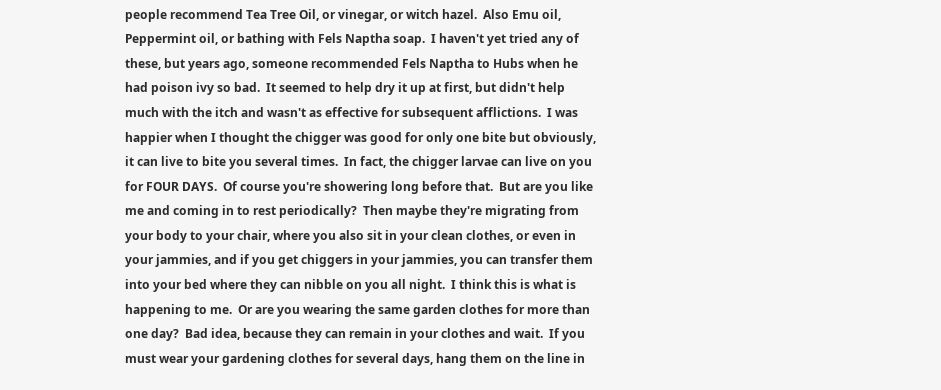people recommend Tea Tree Oil, or vinegar, or witch hazel.  Also Emu oil, Peppermint oil, or bathing with Fels Naptha soap.  I haven't yet tried any of these, but years ago, someone recommended Fels Naptha to Hubs when he had poison ivy so bad.  It seemed to help dry it up at first, but didn't help much with the itch and wasn't as effective for subsequent afflictions.  I was happier when I thought the chigger was good for only one bite but obviously, it can live to bite you several times.  In fact, the chigger larvae can live on you for FOUR DAYS.  Of course you're showering long before that.  But are you like me and coming in to rest periodically?  Then maybe they're migrating from your body to your chair, where you also sit in your clean clothes, or even in your jammies, and if you get chiggers in your jammies, you can transfer them into your bed where they can nibble on you all night.  I think this is what is happening to me.  Or are you wearing the same garden clothes for more than one day?  Bad idea, because they can remain in your clothes and wait.  If you must wear your gardening clothes for several days, hang them on the line in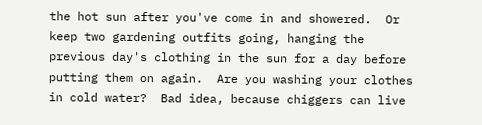the hot sun after you've come in and showered.  Or keep two gardening outfits going, hanging the previous day's clothing in the sun for a day before putting them on again.  Are you washing your clothes in cold water?  Bad idea, because chiggers can live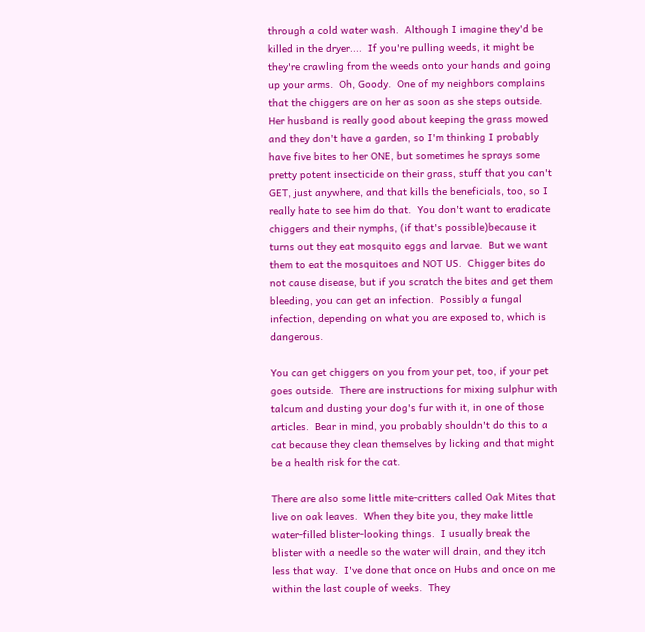through a cold water wash.  Although I imagine they'd be killed in the dryer....  If you're pulling weeds, it might be they're crawling from the weeds onto your hands and going up your arms.  Oh, Goody.  One of my neighbors complains that the chiggers are on her as soon as she steps outside.  Her husband is really good about keeping the grass mowed and they don't have a garden, so I'm thinking I probably have five bites to her ONE, but sometimes he sprays some pretty potent insecticide on their grass, stuff that you can't GET, just anywhere, and that kills the beneficials, too, so I really hate to see him do that.  You don't want to eradicate chiggers and their nymphs, (if that's possible)because it turns out they eat mosquito eggs and larvae.  But we want them to eat the mosquitoes and NOT US.  Chigger bites do not cause disease, but if you scratch the bites and get them bleeding, you can get an infection.  Possibly a fungal infection, depending on what you are exposed to, which is dangerous.

You can get chiggers on you from your pet, too, if your pet goes outside.  There are instructions for mixing sulphur with talcum and dusting your dog's fur with it, in one of those articles.  Bear in mind, you probably shouldn't do this to a cat because they clean themselves by licking and that might be a health risk for the cat.

There are also some little mite-critters called Oak Mites that live on oak leaves.  When they bite you, they make little water-filled blister-looking things.  I usually break the blister with a needle so the water will drain, and they itch less that way.  I've done that once on Hubs and once on me within the last couple of weeks.  They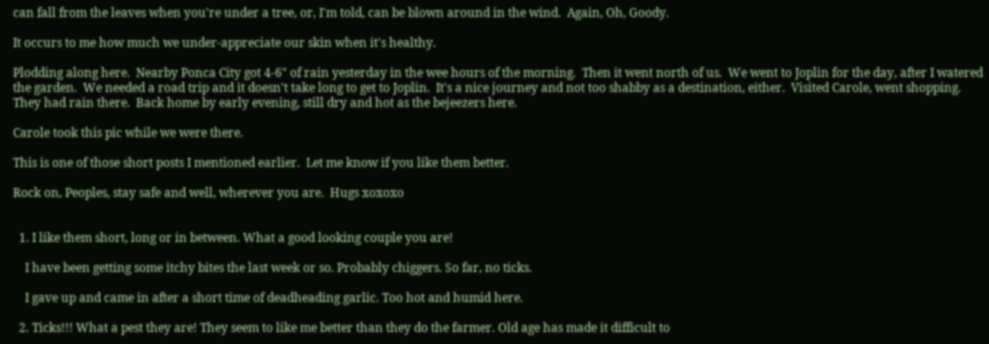can fall from the leaves when you're under a tree, or, I'm told, can be blown around in the wind.  Again, Oh, Goody.

It occurs to me how much we under-appreciate our skin when it's healthy.

Plodding along here.  Nearby Ponca City got 4-6" of rain yesterday in the wee hours of the morning.  Then it went north of us.  We went to Joplin for the day, after I watered the garden.  We needed a road trip and it doesn't take long to get to Joplin.  It's a nice journey and not too shabby as a destination, either.  Visited Carole, went shopping.  They had rain there.  Back home by early evening, still dry and hot as the bejeezers here.

Carole took this pic while we were there.

This is one of those short posts I mentioned earlier.  Let me know if you like them better.

Rock on, Peoples, stay safe and well, wherever you are.  Hugs xoxoxo


  1. I like them short, long or in between. What a good looking couple you are!

    I have been getting some itchy bites the last week or so. Probably chiggers. So far, no ticks.

    I gave up and came in after a short time of deadheading garlic. Too hot and humid here.

  2. Ticks!!! What a pest they are! They seem to like me better than they do the farmer. Old age has made it difficult to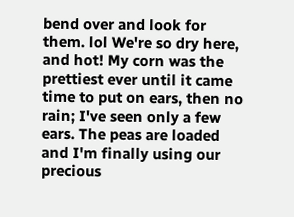bend over and look for them. lol We're so dry here, and hot! My corn was the prettiest ever until it came time to put on ears, then no rain; I've seen only a few ears. The peas are loaded and I'm finally using our precious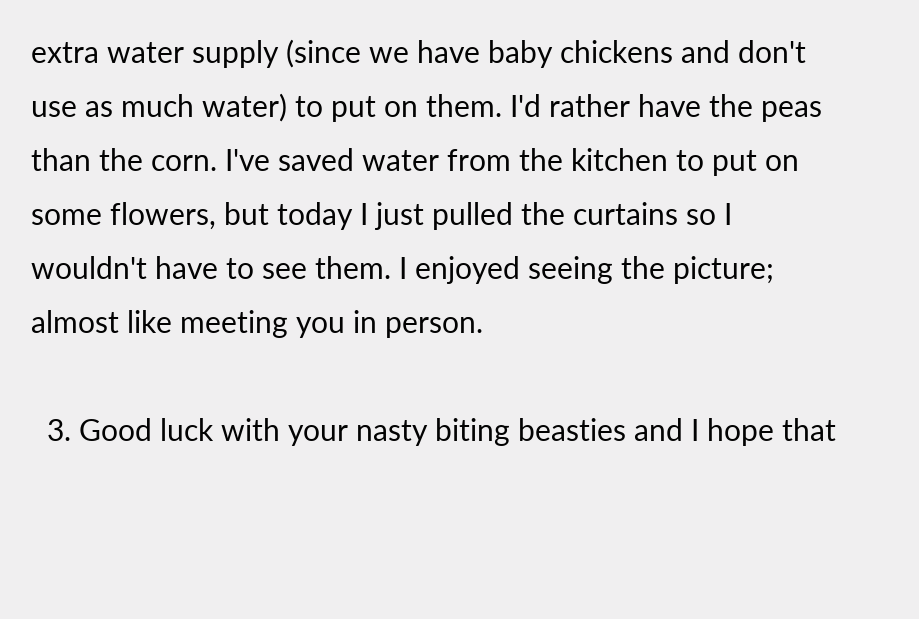extra water supply (since we have baby chickens and don't use as much water) to put on them. I'd rather have the peas than the corn. I've saved water from the kitchen to put on some flowers, but today I just pulled the curtains so I wouldn't have to see them. I enjoyed seeing the picture; almost like meeting you in person.

  3. Good luck with your nasty biting beasties and I hope that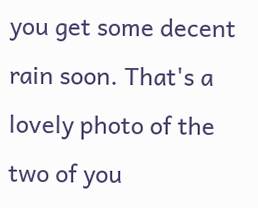you get some decent rain soon. That's a lovely photo of the two of you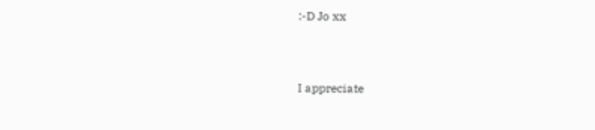:-D Jo xx


I appreciate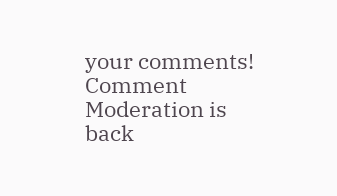your comments! Comment Moderation is back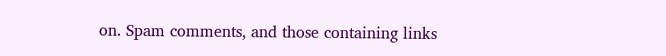on. Spam comments, and those containing links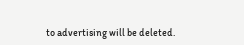to advertising will be deleted.